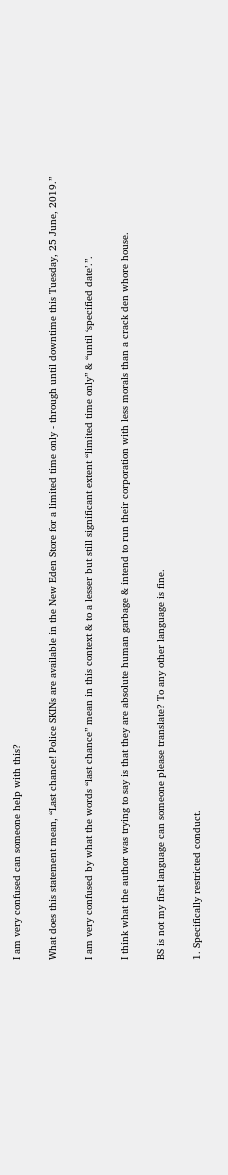I am very confused can someone help with this?

What does this statement mean, ‘‘Last chance! Police SKINs are available in the New Eden Store for a limited time only - through until downtime this Tuesday, 25 June, 2019.’’

I am very confused by what the words ‘‘last chance’’ mean in this context & to a lesser but still significant extent ‘‘limited time only’’ & ‘‘until ‘specified date’.’’.

I think what the author was trying to say is that they are absolute human garbage & intend to run their corporation with less morals than a crack den whore house.

BS is not my first language can someone please translate? To any other language is fine.

1. Specifically restricted conduct.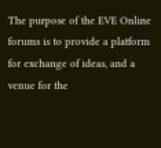The purpose of the EVE Online forums is to provide a platform for exchange of ideas, and a venue for the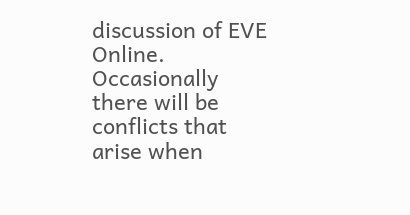discussion of EVE Online. Occasionally there will be conflicts that arise when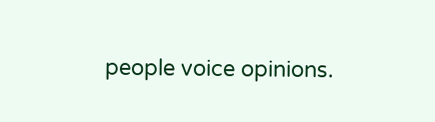people voice opinions.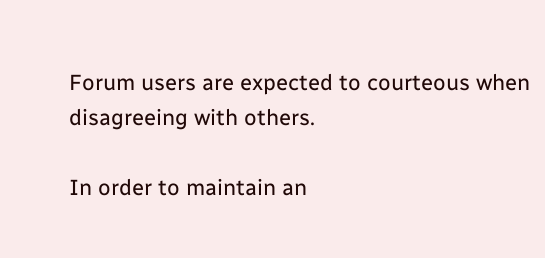Forum users are expected to courteous when disagreeing with others.

In order to maintain an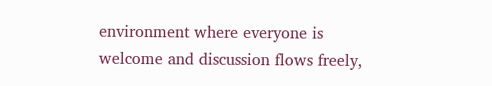environment where everyone is welcome and discussion flows freely,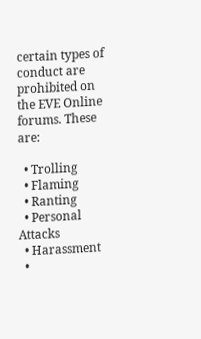certain types of conduct are prohibited on the EVE Online forums. These are:

  • Trolling
  • Flaming
  • Ranting
  • Personal Attacks
  • Harassment
  •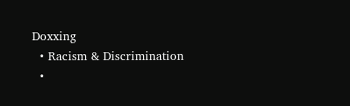Doxxing
  • Racism & Discrimination
  •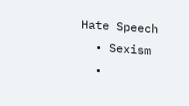Hate Speech
  • Sexism
  •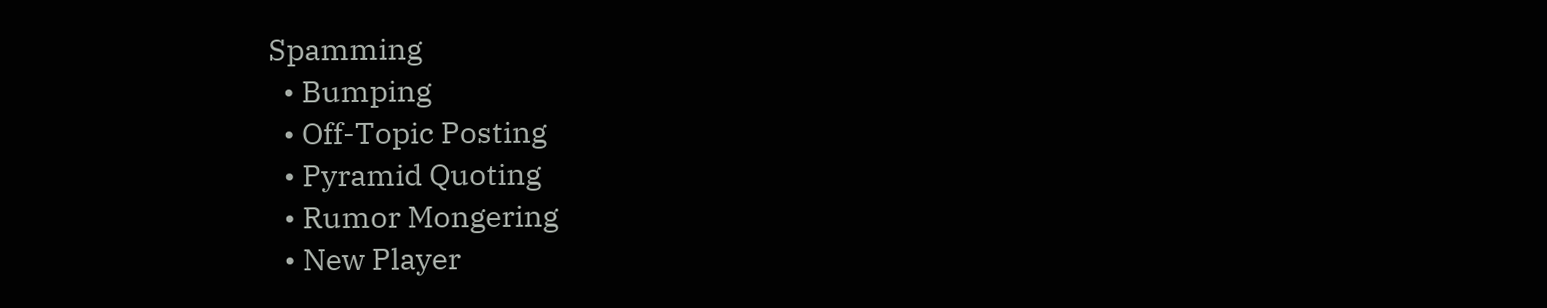Spamming
  • Bumping
  • Off-Topic Posting
  • Pyramid Quoting
  • Rumor Mongering
  • New Player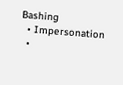Bashing
  • Impersonation
  •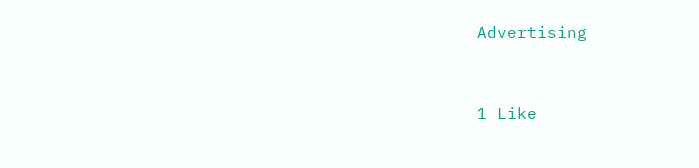Advertising


1 Like